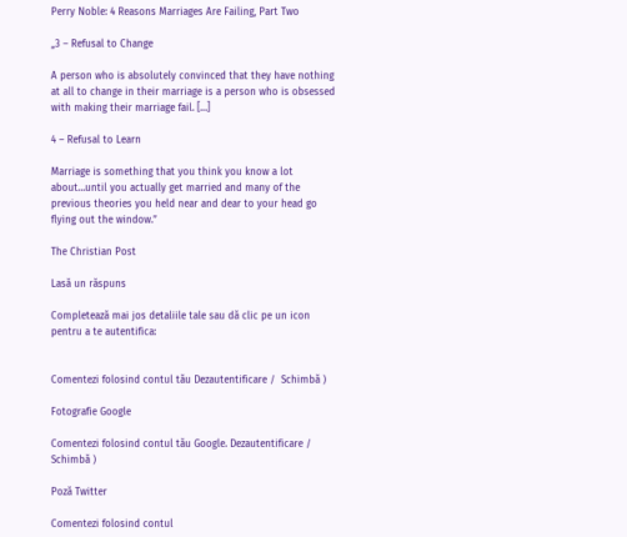Perry Noble: 4 Reasons Marriages Are Failing, Part Two

„3 – Refusal to Change

A person who is absolutely convinced that they have nothing at all to change in their marriage is a person who is obsessed with making their marriage fail. […]

4 – Refusal to Learn

Marriage is something that you think you know a lot about…until you actually get married and many of the previous theories you held near and dear to your head go flying out the window.”

The Christian Post

Lasă un răspuns

Completează mai jos detaliile tale sau dă clic pe un icon pentru a te autentifica:


Comentezi folosind contul tău Dezautentificare /  Schimbă )

Fotografie Google

Comentezi folosind contul tău Google. Dezautentificare /  Schimbă )

Poză Twitter

Comentezi folosind contul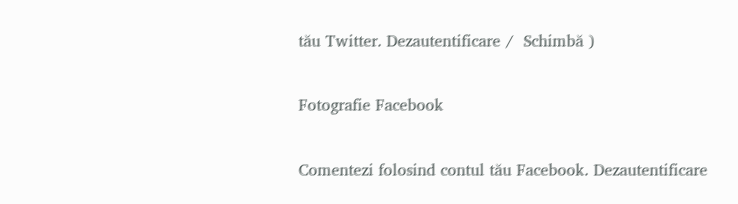tău Twitter. Dezautentificare /  Schimbă )

Fotografie Facebook

Comentezi folosind contul tău Facebook. Dezautentificare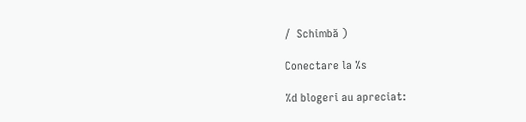/  Schimbă )

Conectare la %s

%d blogeri au apreciat: